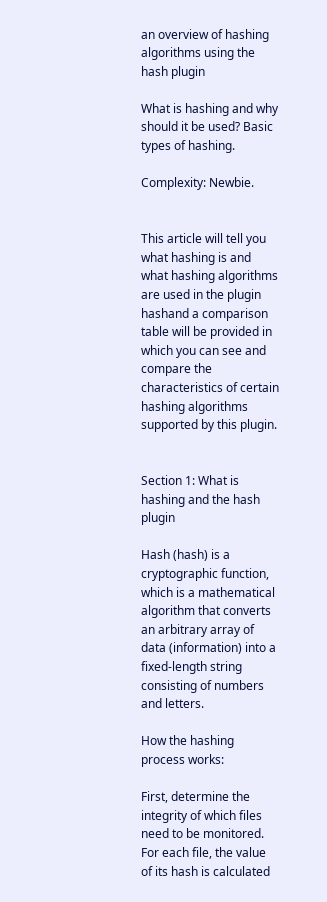an overview of hashing algorithms using the hash plugin

What is hashing and why should it be used? Basic types of hashing.

Complexity: Newbie.


This article will tell you what hashing is and what hashing algorithms are used in the plugin hashand a comparison table will be provided in which you can see and compare the characteristics of certain hashing algorithms supported by this plugin.


Section 1: What is hashing and the hash plugin

Hash (hash) is a cryptographic function, which is a mathematical algorithm that converts an arbitrary array of data (information) into a fixed-length string consisting of numbers and letters.

How the hashing process works:

First, determine the integrity of which files need to be monitored. For each file, the value of its hash is calculated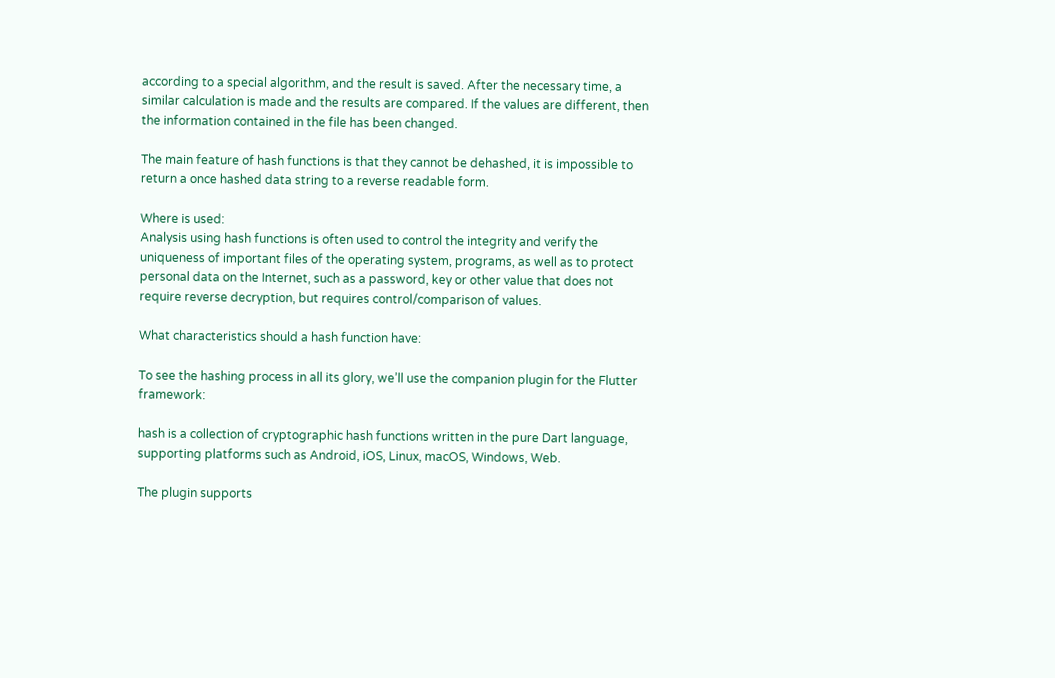according to a special algorithm, and the result is saved. After the necessary time, a similar calculation is made and the results are compared. If the values are different, then the information contained in the file has been changed.

The main feature of hash functions is that they cannot be dehashed, it is impossible to return a once hashed data string to a reverse readable form.

Where is used:
Analysis using hash functions is often used to control the integrity and verify the uniqueness of important files of the operating system, programs, as well as to protect personal data on the Internet, such as a password, key or other value that does not require reverse decryption, but requires control/comparison of values.

What characteristics should a hash function have:

To see the hashing process in all its glory, we’ll use the companion plugin for the Flutter framework:

hash is a collection of cryptographic hash functions written in the pure Dart language, supporting platforms such as Android, iOS, Linux, macOS, Windows, Web.

The plugin supports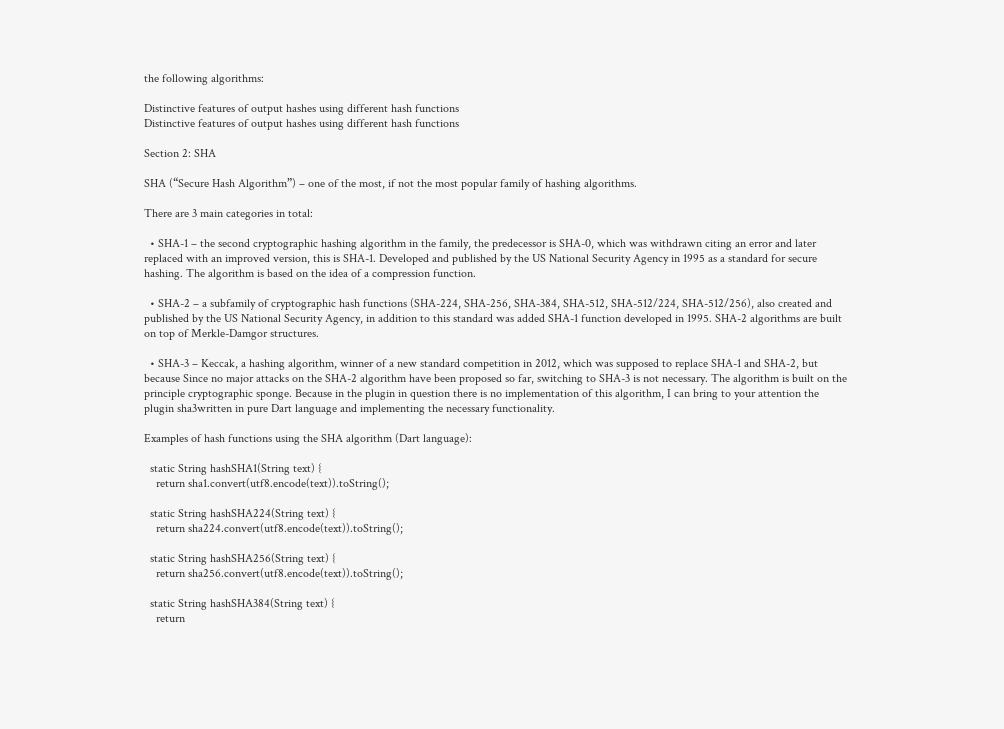the following algorithms:

Distinctive features of output hashes using different hash functions
Distinctive features of output hashes using different hash functions

Section 2: SHA

SHA (“Secure Hash Algorithm”) – one of the most, if not the most popular family of hashing algorithms.

There are 3 main categories in total:

  • SHA-1 – the second cryptographic hashing algorithm in the family, the predecessor is SHA-0, which was withdrawn citing an error and later replaced with an improved version, this is SHA-1. Developed and published by the US National Security Agency in 1995 as a standard for secure hashing. The algorithm is based on the idea of a compression function.

  • SHA-2 – a subfamily of cryptographic hash functions (SHA-224, SHA-256, SHA-384, SHA-512, SHA-512/224, SHA-512/256), also created and published by the US National Security Agency, in addition to this standard was added SHA-1 function developed in 1995. SHA-2 algorithms are built on top of Merkle-Damgor structures.

  • SHA-3 – Keccak, a hashing algorithm, winner of a new standard competition in 2012, which was supposed to replace SHA-1 and SHA-2, but because Since no major attacks on the SHA-2 algorithm have been proposed so far, switching to SHA-3 is not necessary. The algorithm is built on the principle cryptographic sponge. Because in the plugin in question there is no implementation of this algorithm, I can bring to your attention the plugin sha3written in pure Dart language and implementing the necessary functionality.

Examples of hash functions using the SHA algorithm (Dart language):

  static String hashSHA1(String text) {
    return sha1.convert(utf8.encode(text)).toString();

  static String hashSHA224(String text) {
    return sha224.convert(utf8.encode(text)).toString();

  static String hashSHA256(String text) {
    return sha256.convert(utf8.encode(text)).toString();

  static String hashSHA384(String text) {
    return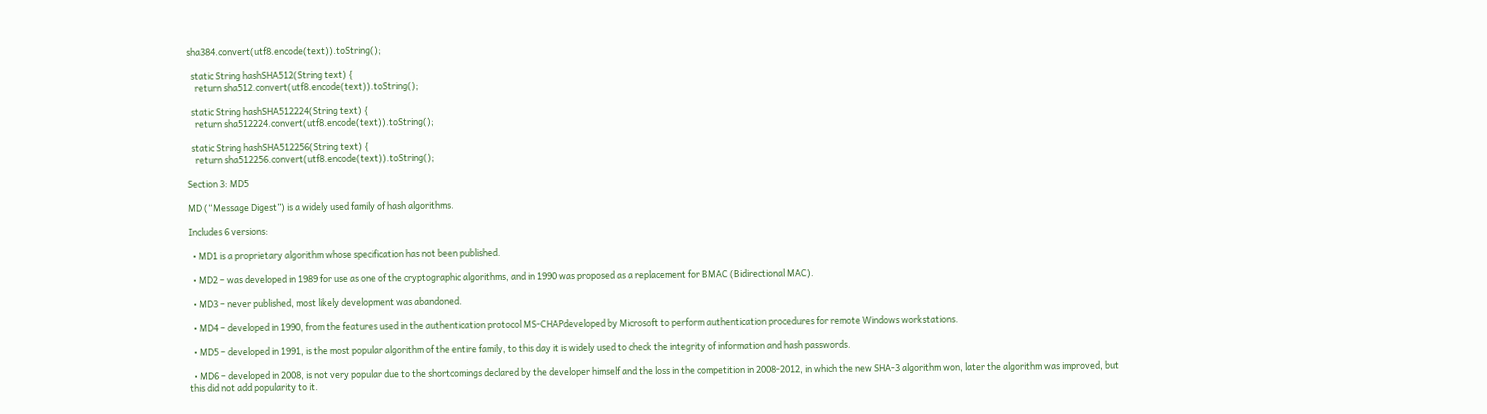sha384.convert(utf8.encode(text)).toString();

  static String hashSHA512(String text) {
    return sha512.convert(utf8.encode(text)).toString();

  static String hashSHA512224(String text) {
    return sha512224.convert(utf8.encode(text)).toString();

  static String hashSHA512256(String text) {
    return sha512256.convert(utf8.encode(text)).toString();

Section 3: MD5

MD (“Message Digest”) is a widely used family of hash algorithms.

Includes 6 versions:

  • MD1 is a proprietary algorithm whose specification has not been published.

  • MD2 – was developed in 1989 for use as one of the cryptographic algorithms, and in 1990 was proposed as a replacement for BMAC (Bidirectional MAC).

  • MD3 – never published, most likely development was abandoned.

  • MD4 – developed in 1990, from the features used in the authentication protocol MS-CHAPdeveloped by Microsoft to perform authentication procedures for remote Windows workstations.

  • MD5 – developed in 1991, is the most popular algorithm of the entire family, to this day it is widely used to check the integrity of information and hash passwords.

  • MD6 – developed in 2008, is not very popular due to the shortcomings declared by the developer himself and the loss in the competition in 2008-2012, in which the new SHA-3 algorithm won, later the algorithm was improved, but this did not add popularity to it.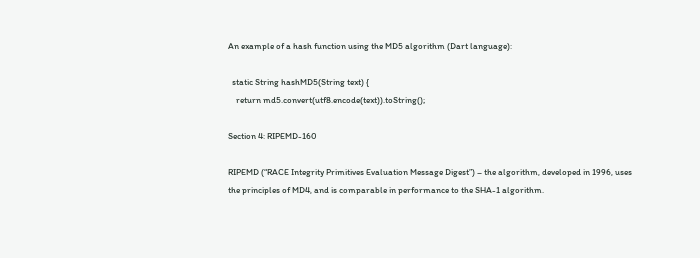An example of a hash function using the MD5 algorithm (Dart language):

  static String hashMD5(String text) {
    return md5.convert(utf8.encode(text)).toString();

Section 4: RIPEMD-160

RIPEMD (“RACE Integrity Primitives Evaluation Message Digest”) – the algorithm, developed in 1996, uses the principles of MD4, and is comparable in performance to the SHA-1 algorithm.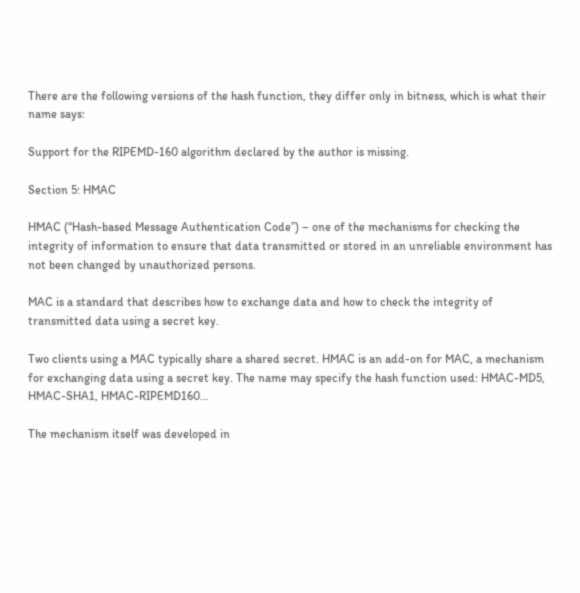There are the following versions of the hash function, they differ only in bitness, which is what their name says:

Support for the RIPEMD-160 algorithm declared by the author is missing.

Section 5: HMAC

HMAC (“Hash-based Message Authentication Code”) – one of the mechanisms for checking the integrity of information to ensure that data transmitted or stored in an unreliable environment has not been changed by unauthorized persons.

MAC is a standard that describes how to exchange data and how to check the integrity of transmitted data using a secret key.

Two clients using a MAC typically share a shared secret. HMAC is an add-on for MAC, a mechanism for exchanging data using a secret key. The name may specify the hash function used: HMAC-MD5, HMAC-SHA1, HMAC-RIPEMD160…

The mechanism itself was developed in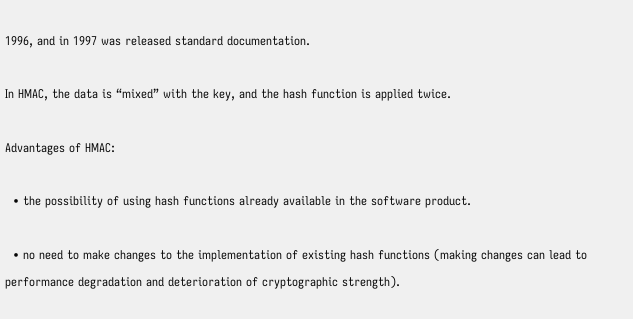1996, and in 1997 was released standard documentation.

In HMAC, the data is “mixed” with the key, and the hash function is applied twice.

Advantages of HMAC:

  • the possibility of using hash functions already available in the software product.

  • no need to make changes to the implementation of existing hash functions (making changes can lead to performance degradation and deterioration of cryptographic strength).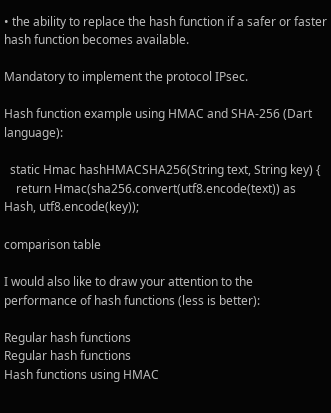• the ability to replace the hash function if a safer or faster hash function becomes available.

Mandatory to implement the protocol IPsec.

Hash function example using HMAC and SHA-256 (Dart language):

  static Hmac hashHMACSHA256(String text, String key) {
    return Hmac(sha256.convert(utf8.encode(text)) as Hash, utf8.encode(key));

comparison table

I would also like to draw your attention to the performance of hash functions (less is better):

Regular hash functions
Regular hash functions
Hash functions using HMAC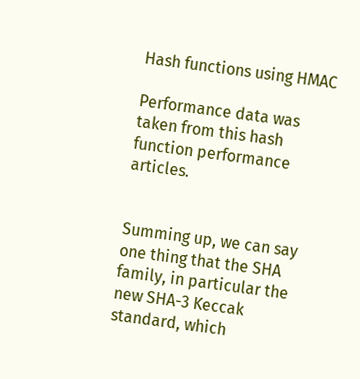Hash functions using HMAC

Performance data was taken from this hash function performance articles.


Summing up, we can say one thing that the SHA family, in particular the new SHA-3 Keccak standard, which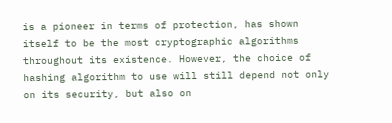is a pioneer in terms of protection, has shown itself to be the most cryptographic algorithms throughout its existence. However, the choice of hashing algorithm to use will still depend not only on its security, but also on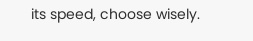its speed, choose wisely.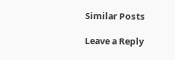Similar Posts

Leave a Reply